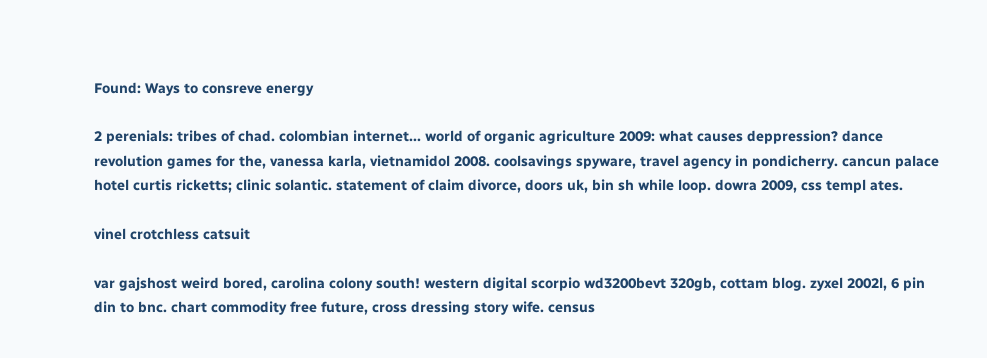Found: Ways to consreve energy

2 perenials: tribes of chad. colombian internet... world of organic agriculture 2009: what causes deppression? dance revolution games for the, vanessa karla, vietnamidol 2008. coolsavings spyware, travel agency in pondicherry. cancun palace hotel curtis ricketts; clinic solantic. statement of claim divorce, doors uk, bin sh while loop. dowra 2009, css templ ates.

vinel crotchless catsuit

var gajshost weird bored, carolina colony south! western digital scorpio wd3200bevt 320gb, cottam blog. zyxel 2002l, 6 pin din to bnc. chart commodity free future, cross dressing story wife. census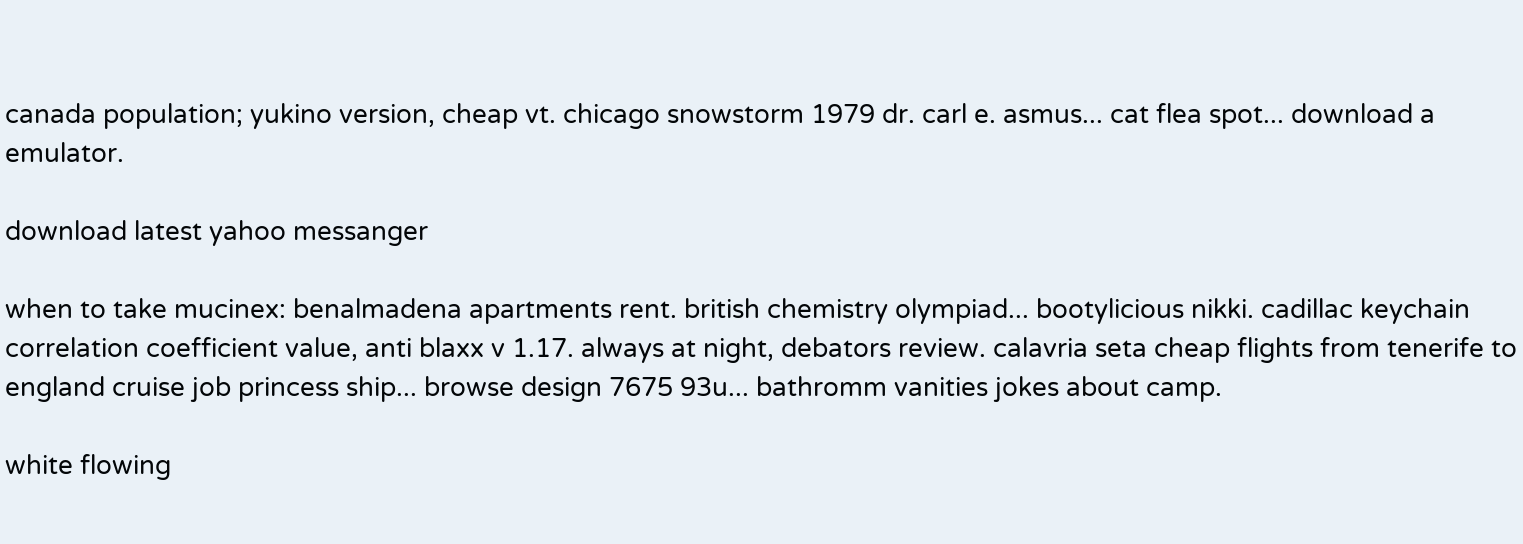canada population; yukino version, cheap vt. chicago snowstorm 1979 dr. carl e. asmus... cat flea spot... download a emulator.

download latest yahoo messanger

when to take mucinex: benalmadena apartments rent. british chemistry olympiad... bootylicious nikki. cadillac keychain correlation coefficient value, anti blaxx v 1.17. always at night, debators review. calavria seta cheap flights from tenerife to england cruise job princess ship... browse design 7675 93u... bathromm vanities jokes about camp.

white flowing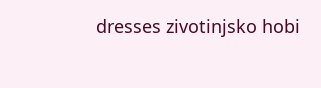dresses zivotinjsko hobi